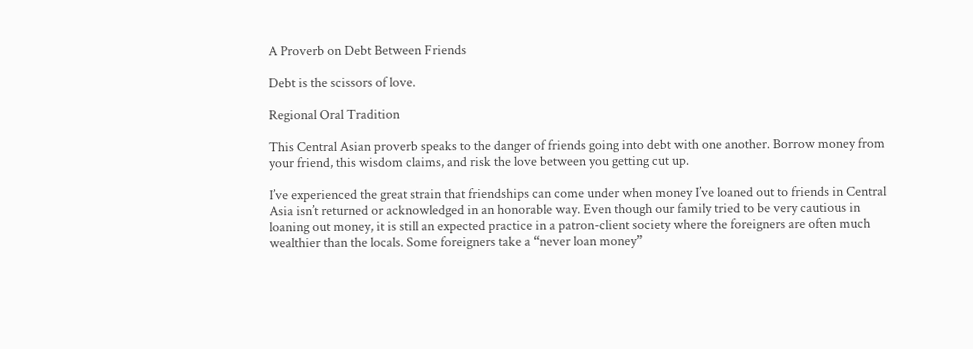A Proverb on Debt Between Friends

Debt is the scissors of love.

Regional Oral Tradition

This Central Asian proverb speaks to the danger of friends going into debt with one another. Borrow money from your friend, this wisdom claims, and risk the love between you getting cut up.

I’ve experienced the great strain that friendships can come under when money I’ve loaned out to friends in Central Asia isn’t returned or acknowledged in an honorable way. Even though our family tried to be very cautious in loaning out money, it is still an expected practice in a patron-client society where the foreigners are often much wealthier than the locals. Some foreigners take a “never loan money”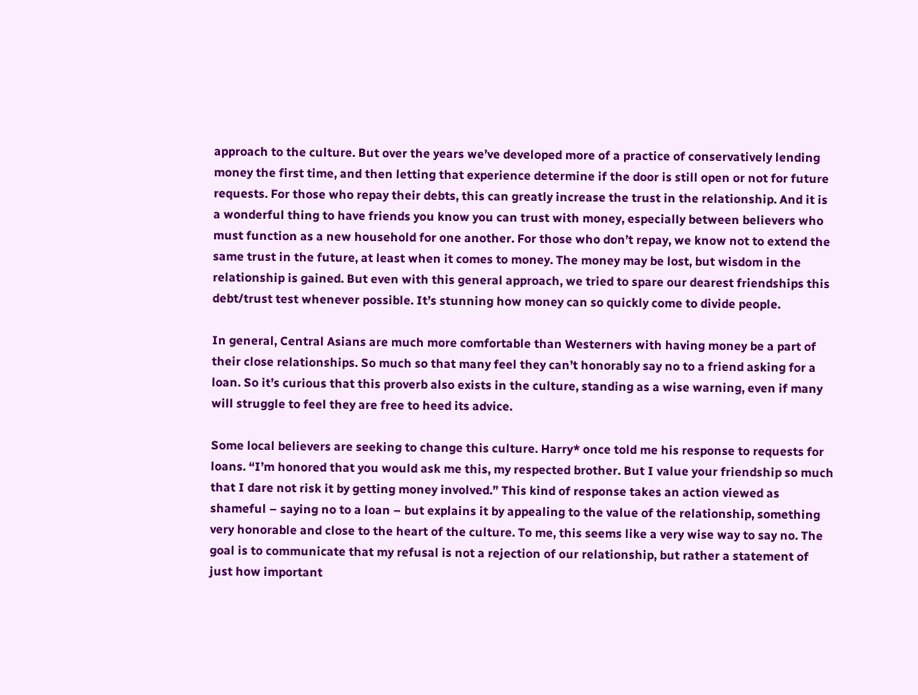approach to the culture. But over the years we’ve developed more of a practice of conservatively lending money the first time, and then letting that experience determine if the door is still open or not for future requests. For those who repay their debts, this can greatly increase the trust in the relationship. And it is a wonderful thing to have friends you know you can trust with money, especially between believers who must function as a new household for one another. For those who don’t repay, we know not to extend the same trust in the future, at least when it comes to money. The money may be lost, but wisdom in the relationship is gained. But even with this general approach, we tried to spare our dearest friendships this debt/trust test whenever possible. It’s stunning how money can so quickly come to divide people.

In general, Central Asians are much more comfortable than Westerners with having money be a part of their close relationships. So much so that many feel they can’t honorably say no to a friend asking for a loan. So it’s curious that this proverb also exists in the culture, standing as a wise warning, even if many will struggle to feel they are free to heed its advice.

Some local believers are seeking to change this culture. Harry* once told me his response to requests for loans. “I’m honored that you would ask me this, my respected brother. But I value your friendship so much that I dare not risk it by getting money involved.” This kind of response takes an action viewed as shameful – saying no to a loan – but explains it by appealing to the value of the relationship, something very honorable and close to the heart of the culture. To me, this seems like a very wise way to say no. The goal is to communicate that my refusal is not a rejection of our relationship, but rather a statement of just how important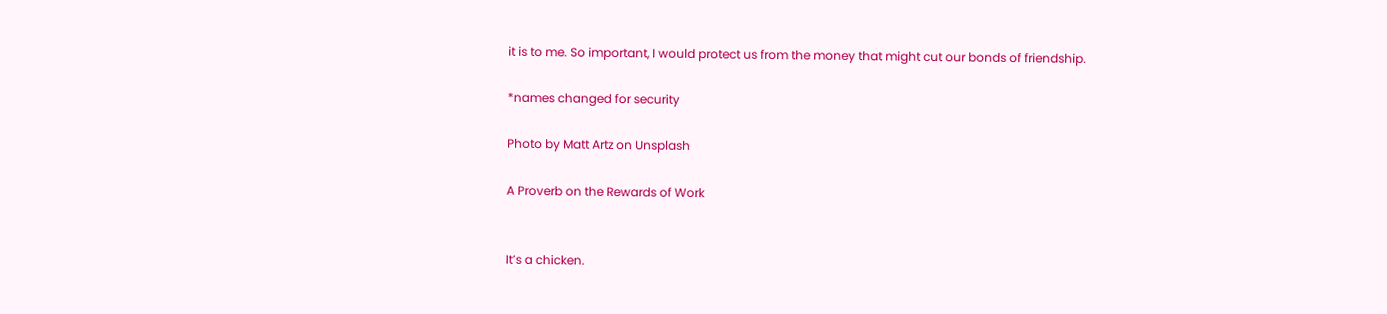it is to me. So important, I would protect us from the money that might cut our bonds of friendship.

*names changed for security

Photo by Matt Artz on Unsplash

A Proverb on the Rewards of Work


It’s a chicken.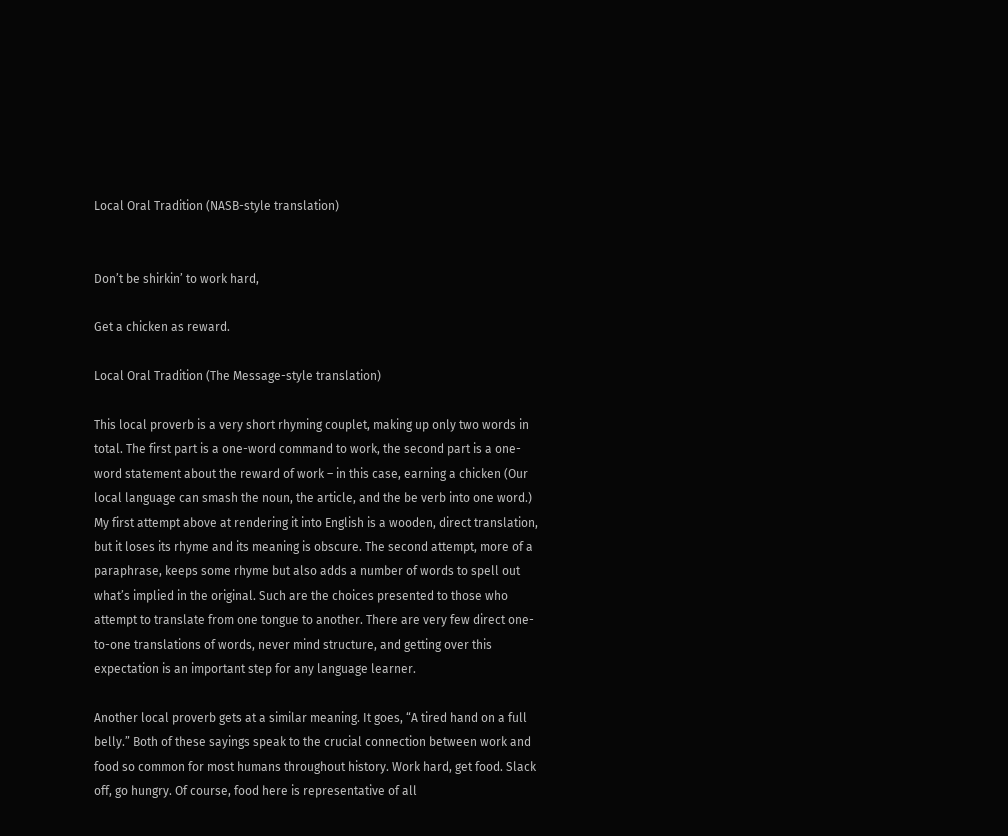Local Oral Tradition (NASB-style translation)


Don’t be shirkin’ to work hard,

Get a chicken as reward.

Local Oral Tradition (The Message-style translation)

This local proverb is a very short rhyming couplet, making up only two words in total. The first part is a one-word command to work, the second part is a one-word statement about the reward of work – in this case, earning a chicken (Our local language can smash the noun, the article, and the be verb into one word.) My first attempt above at rendering it into English is a wooden, direct translation, but it loses its rhyme and its meaning is obscure. The second attempt, more of a paraphrase, keeps some rhyme but also adds a number of words to spell out what’s implied in the original. Such are the choices presented to those who attempt to translate from one tongue to another. There are very few direct one-to-one translations of words, never mind structure, and getting over this expectation is an important step for any language learner.

Another local proverb gets at a similar meaning. It goes, “A tired hand on a full belly.” Both of these sayings speak to the crucial connection between work and food so common for most humans throughout history. Work hard, get food. Slack off, go hungry. Of course, food here is representative of all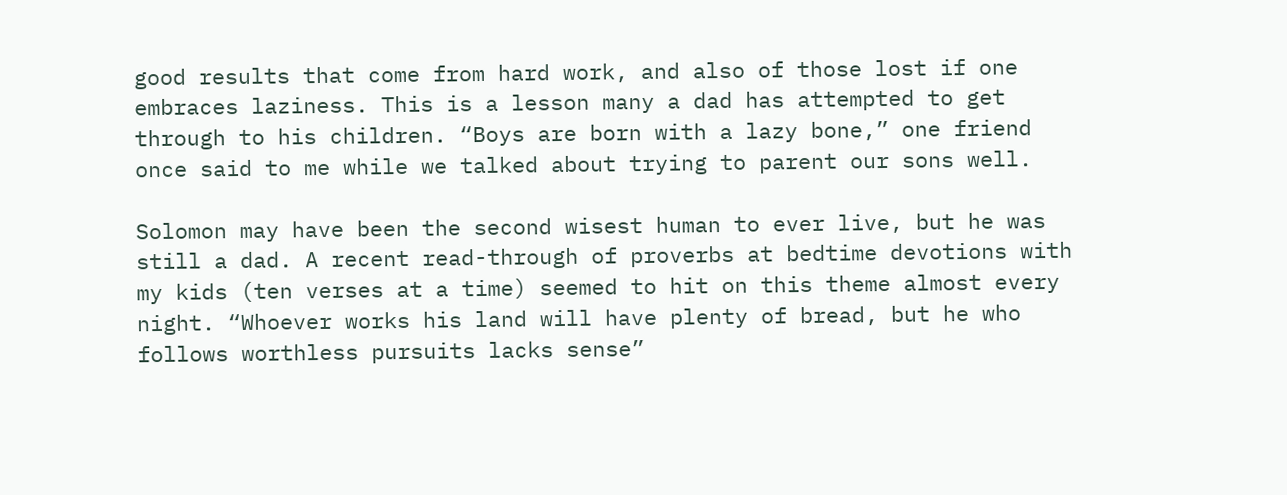good results that come from hard work, and also of those lost if one embraces laziness. This is a lesson many a dad has attempted to get through to his children. “Boys are born with a lazy bone,” one friend once said to me while we talked about trying to parent our sons well.

Solomon may have been the second wisest human to ever live, but he was still a dad. A recent read-through of proverbs at bedtime devotions with my kids (ten verses at a time) seemed to hit on this theme almost every night. “Whoever works his land will have plenty of bread, but he who follows worthless pursuits lacks sense”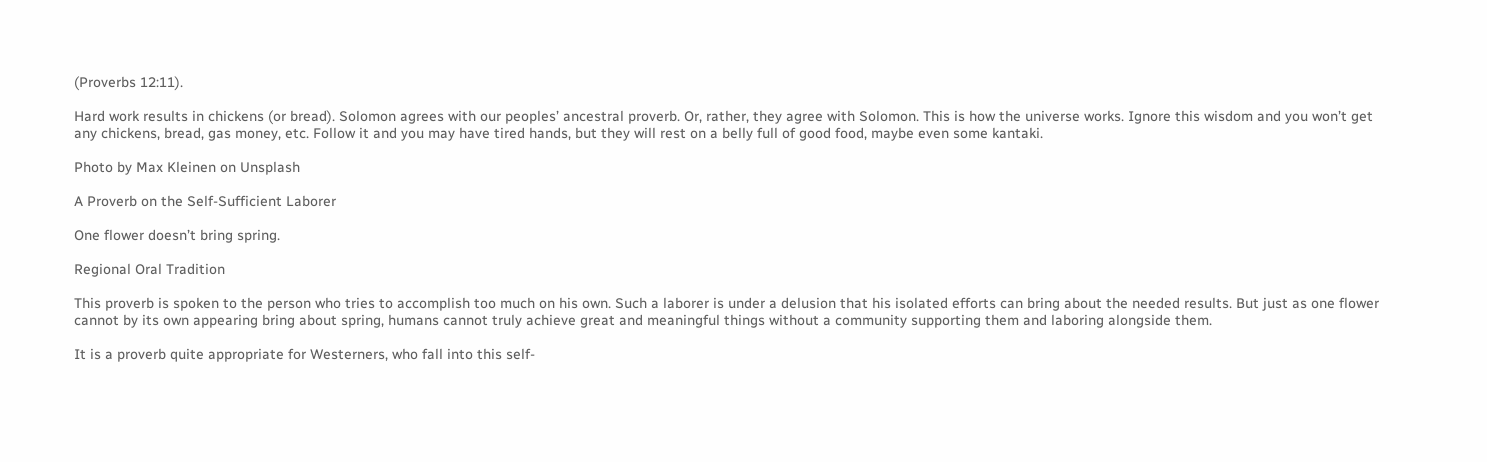(Proverbs 12:11).

Hard work results in chickens (or bread). Solomon agrees with our peoples’ ancestral proverb. Or, rather, they agree with Solomon. This is how the universe works. Ignore this wisdom and you won’t get any chickens, bread, gas money, etc. Follow it and you may have tired hands, but they will rest on a belly full of good food, maybe even some kantaki.

Photo by Max Kleinen on Unsplash

A Proverb on the Self-Sufficient Laborer

One flower doesn’t bring spring.

Regional Oral Tradition

This proverb is spoken to the person who tries to accomplish too much on his own. Such a laborer is under a delusion that his isolated efforts can bring about the needed results. But just as one flower cannot by its own appearing bring about spring, humans cannot truly achieve great and meaningful things without a community supporting them and laboring alongside them.

It is a proverb quite appropriate for Westerners, who fall into this self-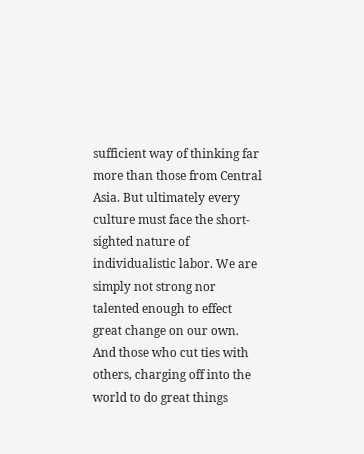sufficient way of thinking far more than those from Central Asia. But ultimately every culture must face the short-sighted nature of individualistic labor. We are simply not strong nor talented enough to effect great change on our own. And those who cut ties with others, charging off into the world to do great things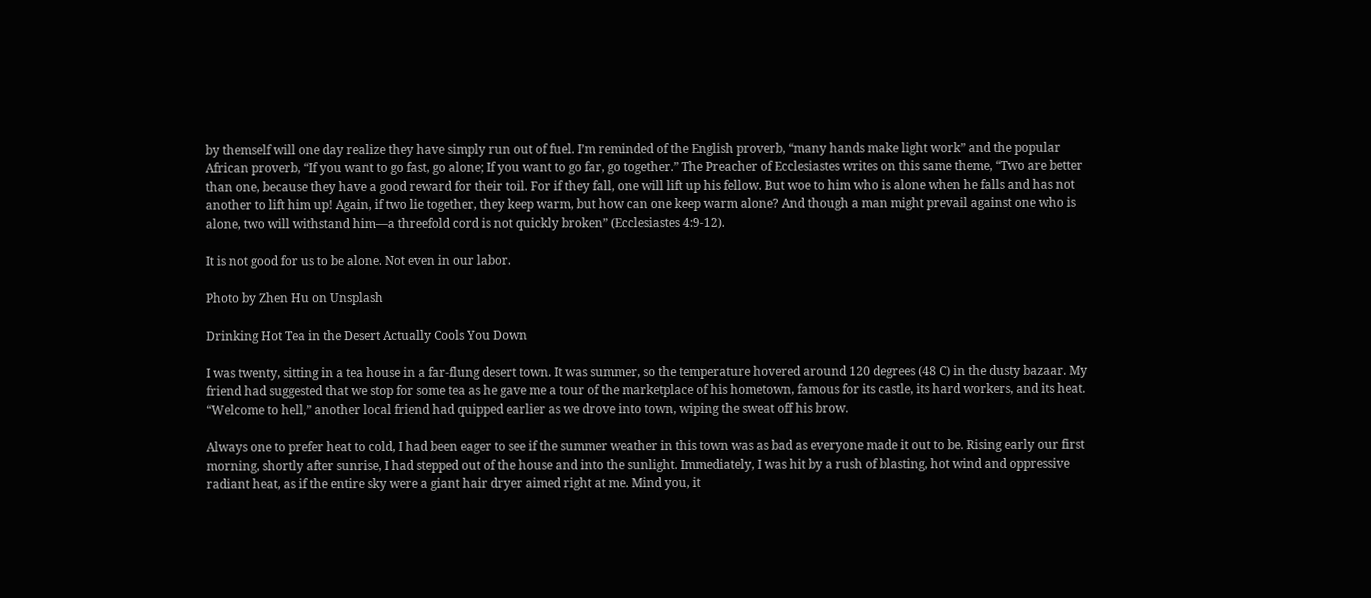by themself will one day realize they have simply run out of fuel. I’m reminded of the English proverb, “many hands make light work” and the popular African proverb, “If you want to go fast, go alone; If you want to go far, go together.” The Preacher of Ecclesiastes writes on this same theme, “Two are better than one, because they have a good reward for their toil. For if they fall, one will lift up his fellow. But woe to him who is alone when he falls and has not another to lift him up! Again, if two lie together, they keep warm, but how can one keep warm alone? And though a man might prevail against one who is alone, two will withstand him—a threefold cord is not quickly broken” (Ecclesiastes 4:9-12).

It is not good for us to be alone. Not even in our labor.

Photo by Zhen Hu on Unsplash

Drinking Hot Tea in the Desert Actually Cools You Down

I was twenty, sitting in a tea house in a far-flung desert town. It was summer, so the temperature hovered around 120 degrees (48 C) in the dusty bazaar. My friend had suggested that we stop for some tea as he gave me a tour of the marketplace of his hometown, famous for its castle, its hard workers, and its heat. “Welcome to hell,” another local friend had quipped earlier as we drove into town, wiping the sweat off his brow.

Always one to prefer heat to cold, I had been eager to see if the summer weather in this town was as bad as everyone made it out to be. Rising early our first morning, shortly after sunrise, I had stepped out of the house and into the sunlight. Immediately, I was hit by a rush of blasting, hot wind and oppressive radiant heat, as if the entire sky were a giant hair dryer aimed right at me. Mind you, it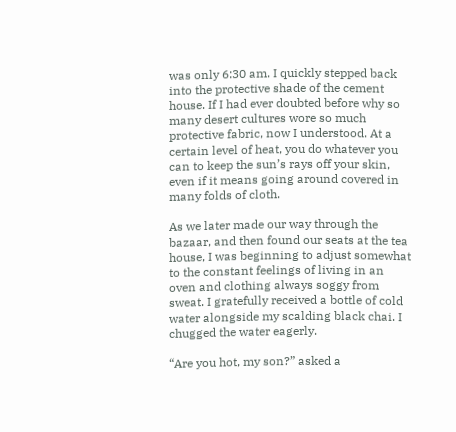was only 6:30 am. I quickly stepped back into the protective shade of the cement house. If I had ever doubted before why so many desert cultures wore so much protective fabric, now I understood. At a certain level of heat, you do whatever you can to keep the sun’s rays off your skin, even if it means going around covered in many folds of cloth.

As we later made our way through the bazaar, and then found our seats at the tea house, I was beginning to adjust somewhat to the constant feelings of living in an oven and clothing always soggy from sweat. I gratefully received a bottle of cold water alongside my scalding black chai. I chugged the water eagerly.

“Are you hot, my son?” asked a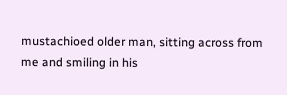mustachioed older man, sitting across from me and smiling in his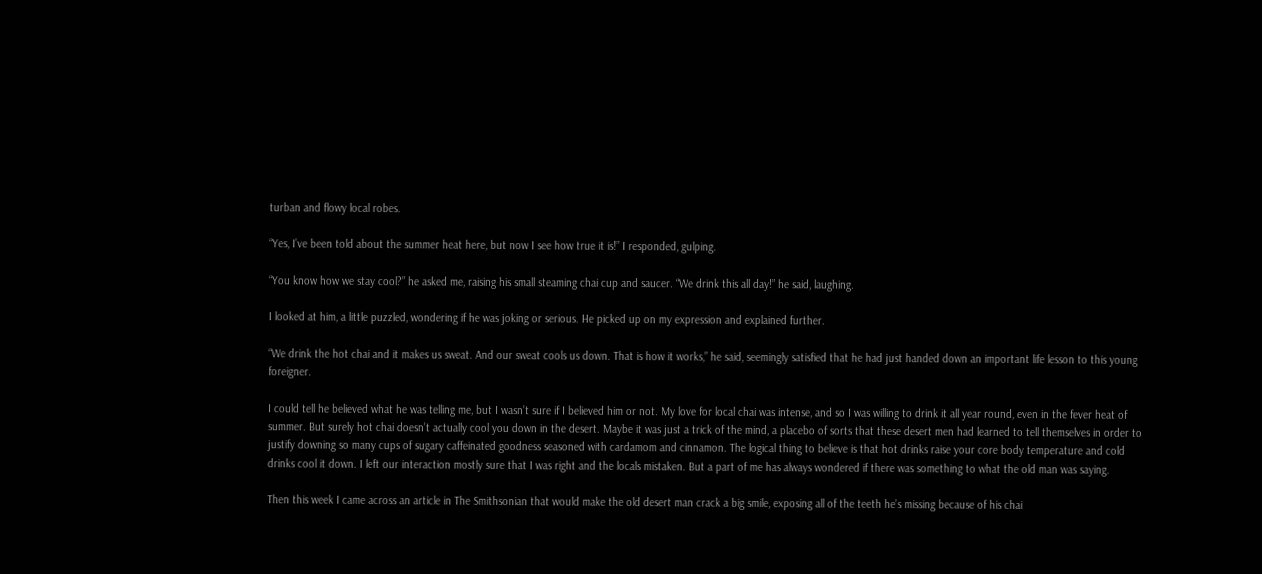turban and flowy local robes.

“Yes, I’ve been told about the summer heat here, but now I see how true it is!” I responded, gulping.

“You know how we stay cool?” he asked me, raising his small steaming chai cup and saucer. “We drink this all day!” he said, laughing.

I looked at him, a little puzzled, wondering if he was joking or serious. He picked up on my expression and explained further.

“We drink the hot chai and it makes us sweat. And our sweat cools us down. That is how it works,” he said, seemingly satisfied that he had just handed down an important life lesson to this young foreigner.

I could tell he believed what he was telling me, but I wasn’t sure if I believed him or not. My love for local chai was intense, and so I was willing to drink it all year round, even in the fever heat of summer. But surely hot chai doesn’t actually cool you down in the desert. Maybe it was just a trick of the mind, a placebo of sorts that these desert men had learned to tell themselves in order to justify downing so many cups of sugary caffeinated goodness seasoned with cardamom and cinnamon. The logical thing to believe is that hot drinks raise your core body temperature and cold drinks cool it down. I left our interaction mostly sure that I was right and the locals mistaken. But a part of me has always wondered if there was something to what the old man was saying.

Then this week I came across an article in The Smithsonian that would make the old desert man crack a big smile, exposing all of the teeth he’s missing because of his chai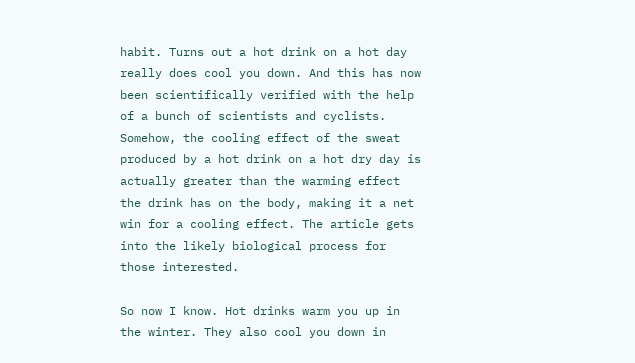habit. Turns out a hot drink on a hot day really does cool you down. And this has now been scientifically verified with the help of a bunch of scientists and cyclists. Somehow, the cooling effect of the sweat produced by a hot drink on a hot dry day is actually greater than the warming effect the drink has on the body, making it a net win for a cooling effect. The article gets into the likely biological process for those interested.

So now I know. Hot drinks warm you up in the winter. They also cool you down in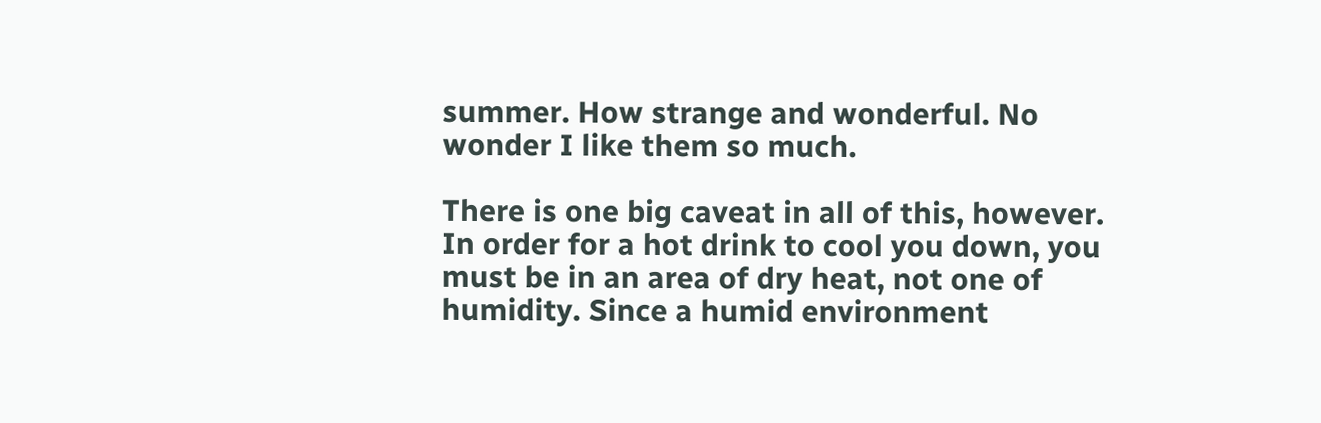summer. How strange and wonderful. No wonder I like them so much.

There is one big caveat in all of this, however. In order for a hot drink to cool you down, you must be in an area of dry heat, not one of humidity. Since a humid environment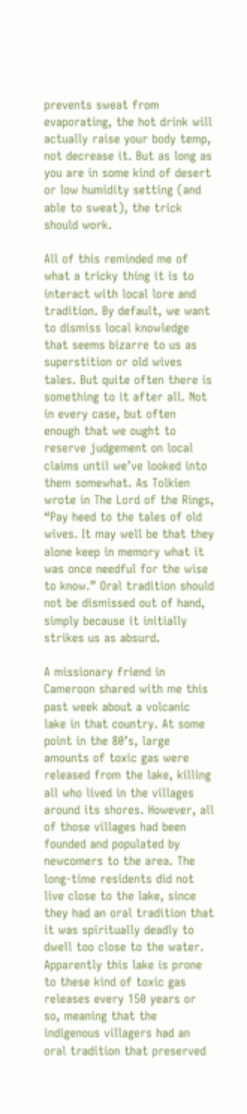prevents sweat from evaporating, the hot drink will actually raise your body temp, not decrease it. But as long as you are in some kind of desert or low humidity setting (and able to sweat), the trick should work.

All of this reminded me of what a tricky thing it is to interact with local lore and tradition. By default, we want to dismiss local knowledge that seems bizarre to us as superstition or old wives tales. But quite often there is something to it after all. Not in every case, but often enough that we ought to reserve judgement on local claims until we’ve looked into them somewhat. As Tolkien wrote in The Lord of the Rings, “Pay heed to the tales of old wives. It may well be that they alone keep in memory what it was once needful for the wise to know.” Oral tradition should not be dismissed out of hand, simply because it initially strikes us as absurd.

A missionary friend in Cameroon shared with me this past week about a volcanic lake in that country. At some point in the 80’s, large amounts of toxic gas were released from the lake, killing all who lived in the villages around its shores. However, all of those villages had been founded and populated by newcomers to the area. The long-time residents did not live close to the lake, since they had an oral tradition that it was spiritually deadly to dwell too close to the water. Apparently this lake is prone to these kind of toxic gas releases every 150 years or so, meaning that the indigenous villagers had an oral tradition that preserved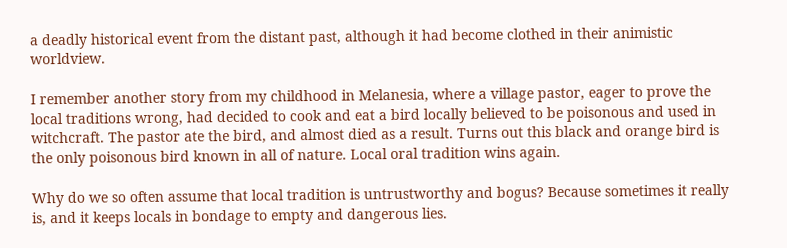a deadly historical event from the distant past, although it had become clothed in their animistic worldview.

I remember another story from my childhood in Melanesia, where a village pastor, eager to prove the local traditions wrong, had decided to cook and eat a bird locally believed to be poisonous and used in witchcraft. The pastor ate the bird, and almost died as a result. Turns out this black and orange bird is the only poisonous bird known in all of nature. Local oral tradition wins again.

Why do we so often assume that local tradition is untrustworthy and bogus? Because sometimes it really is, and it keeps locals in bondage to empty and dangerous lies.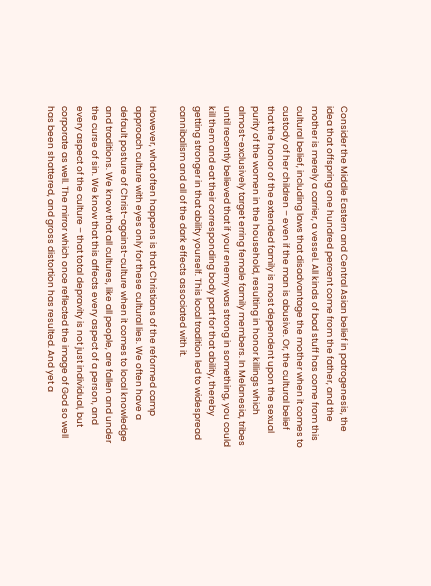Consider the Middle Eastern and Central Asian belief in patrogenesis, the idea that offspring one hundred percent come from the father, and the mother is merely a carrier, a vessel. All kinds of bad stuff has come from this cultural belief, including laws that disadvantage the mother when it comes to custody of her children – even if the man is abusive. Or, the cultural belief that the honor of the extended family is most dependent upon the sexual purity of the women in the household, resulting in honor killings which almost-exclusively target erring female family members. In Melanesia, tribes until recently believed that if your enemy was strong in something, you could kill them and eat their corresponding body part for that ability, thereby getting stronger in that ability yourself. This local tradition led to widespread cannibalism and all of the dark effects associated with it.

However, what often happens is that Christians of the reformed camp approach culture with eyes only for these cultural lies. We often have a default posture of Christ-against-culture when it comes to local knowledge and traditions. We know that all cultures, like all people, are fallen and under the curse of sin. We know that this affects every aspect of a person, and every aspect of the culture – that total depravity is not just individual, but corporate as well. The mirror which once reflected the image of God so well has been shattered, and gross distortion has resulted. And yet a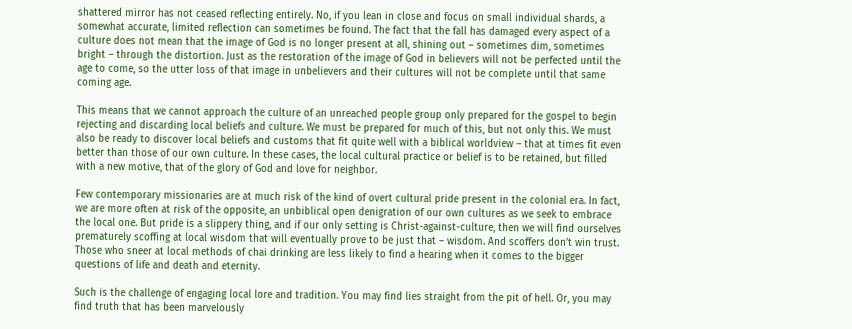shattered mirror has not ceased reflecting entirely. No, if you lean in close and focus on small individual shards, a somewhat accurate, limited reflection can sometimes be found. The fact that the fall has damaged every aspect of a culture does not mean that the image of God is no longer present at all, shining out – sometimes dim, sometimes bright – through the distortion. Just as the restoration of the image of God in believers will not be perfected until the age to come, so the utter loss of that image in unbelievers and their cultures will not be complete until that same coming age.

This means that we cannot approach the culture of an unreached people group only prepared for the gospel to begin rejecting and discarding local beliefs and culture. We must be prepared for much of this, but not only this. We must also be ready to discover local beliefs and customs that fit quite well with a biblical worldview – that at times fit even better than those of our own culture. In these cases, the local cultural practice or belief is to be retained, but filled with a new motive, that of the glory of God and love for neighbor.

Few contemporary missionaries are at much risk of the kind of overt cultural pride present in the colonial era. In fact, we are more often at risk of the opposite, an unbiblical open denigration of our own cultures as we seek to embrace the local one. But pride is a slippery thing, and if our only setting is Christ-against-culture, then we will find ourselves prematurely scoffing at local wisdom that will eventually prove to be just that – wisdom. And scoffers don’t win trust. Those who sneer at local methods of chai drinking are less likely to find a hearing when it comes to the bigger questions of life and death and eternity.

Such is the challenge of engaging local lore and tradition. You may find lies straight from the pit of hell. Or, you may find truth that has been marvelously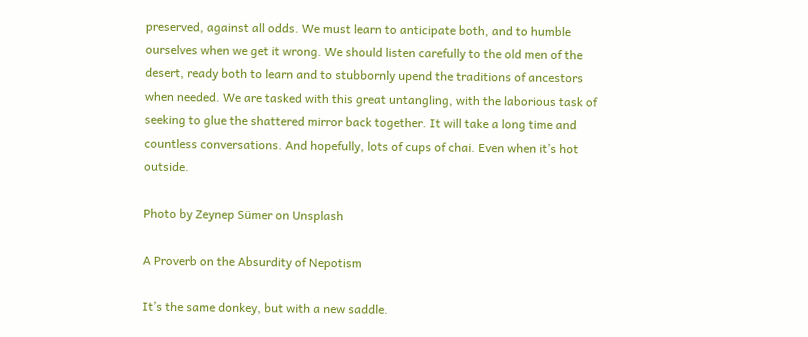preserved, against all odds. We must learn to anticipate both, and to humble ourselves when we get it wrong. We should listen carefully to the old men of the desert, ready both to learn and to stubbornly upend the traditions of ancestors when needed. We are tasked with this great untangling, with the laborious task of seeking to glue the shattered mirror back together. It will take a long time and countless conversations. And hopefully, lots of cups of chai. Even when it’s hot outside.

Photo by Zeynep Sümer on Unsplash

A Proverb on the Absurdity of Nepotism

It’s the same donkey, but with a new saddle.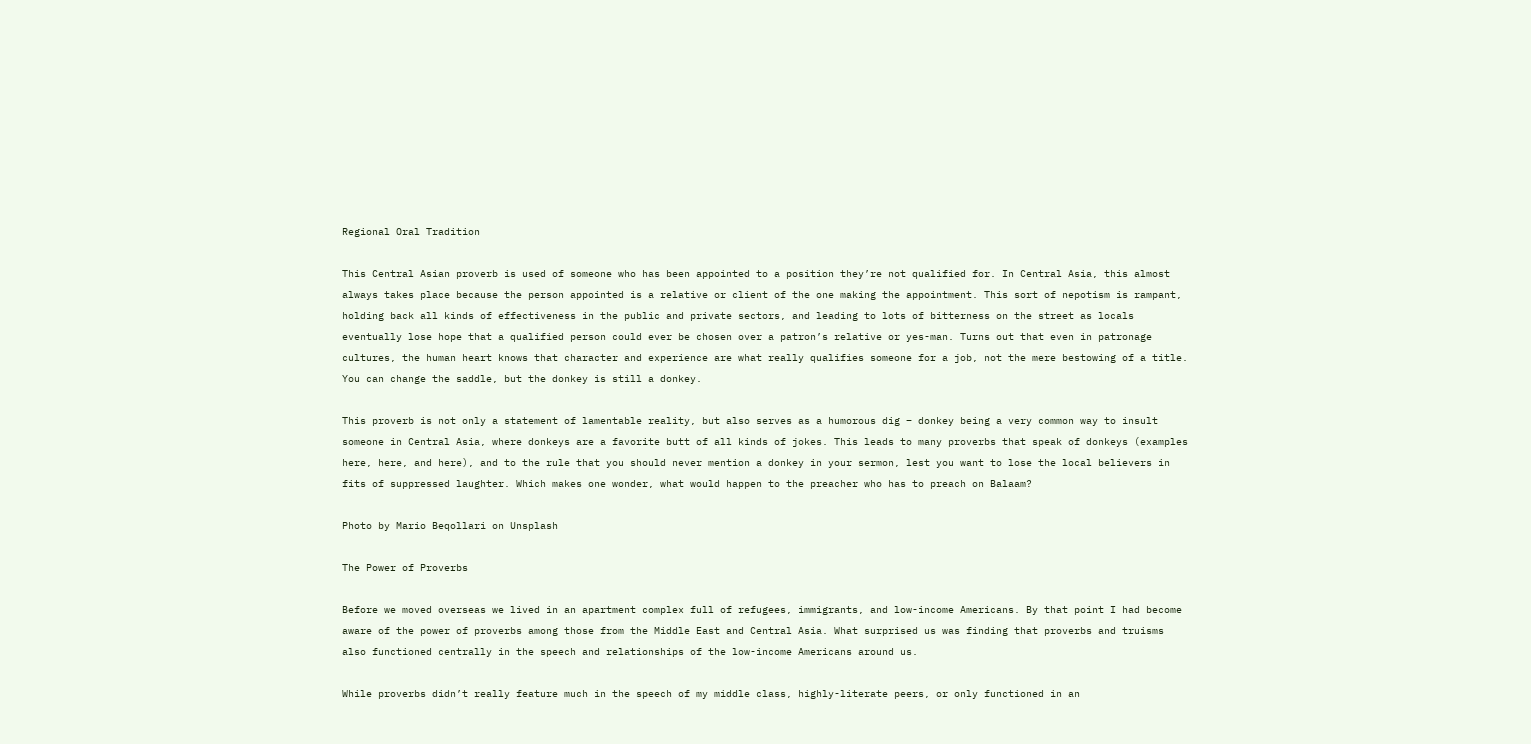Regional Oral Tradition

This Central Asian proverb is used of someone who has been appointed to a position they’re not qualified for. In Central Asia, this almost always takes place because the person appointed is a relative or client of the one making the appointment. This sort of nepotism is rampant, holding back all kinds of effectiveness in the public and private sectors, and leading to lots of bitterness on the street as locals eventually lose hope that a qualified person could ever be chosen over a patron’s relative or yes-man. Turns out that even in patronage cultures, the human heart knows that character and experience are what really qualifies someone for a job, not the mere bestowing of a title. You can change the saddle, but the donkey is still a donkey.

This proverb is not only a statement of lamentable reality, but also serves as a humorous dig – donkey being a very common way to insult someone in Central Asia, where donkeys are a favorite butt of all kinds of jokes. This leads to many proverbs that speak of donkeys (examples here, here, and here), and to the rule that you should never mention a donkey in your sermon, lest you want to lose the local believers in fits of suppressed laughter. Which makes one wonder, what would happen to the preacher who has to preach on Balaam?

Photo by Mario Beqollari on Unsplash

The Power of Proverbs

Before we moved overseas we lived in an apartment complex full of refugees, immigrants, and low-income Americans. By that point I had become aware of the power of proverbs among those from the Middle East and Central Asia. What surprised us was finding that proverbs and truisms also functioned centrally in the speech and relationships of the low-income Americans around us.

While proverbs didn’t really feature much in the speech of my middle class, highly-literate peers, or only functioned in an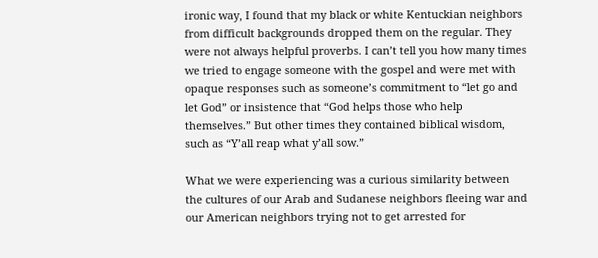ironic way, I found that my black or white Kentuckian neighbors from difficult backgrounds dropped them on the regular. They were not always helpful proverbs. I can’t tell you how many times we tried to engage someone with the gospel and were met with opaque responses such as someone’s commitment to “let go and let God” or insistence that “God helps those who help themselves.” But other times they contained biblical wisdom, such as “Y’all reap what y’all sow.”

What we were experiencing was a curious similarity between the cultures of our Arab and Sudanese neighbors fleeing war and our American neighbors trying not to get arrested for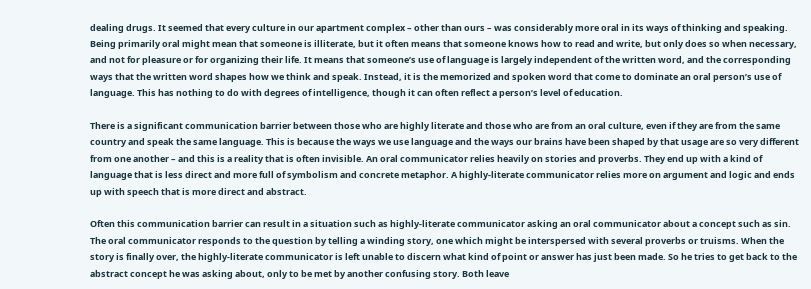dealing drugs. It seemed that every culture in our apartment complex – other than ours – was considerably more oral in its ways of thinking and speaking. Being primarily oral might mean that someone is illiterate, but it often means that someone knows how to read and write, but only does so when necessary, and not for pleasure or for organizing their life. It means that someone’s use of language is largely independent of the written word, and the corresponding ways that the written word shapes how we think and speak. Instead, it is the memorized and spoken word that come to dominate an oral person’s use of language. This has nothing to do with degrees of intelligence, though it can often reflect a person’s level of education.

There is a significant communication barrier between those who are highly literate and those who are from an oral culture, even if they are from the same country and speak the same language. This is because the ways we use language and the ways our brains have been shaped by that usage are so very different from one another – and this is a reality that is often invisible. An oral communicator relies heavily on stories and proverbs. They end up with a kind of language that is less direct and more full of symbolism and concrete metaphor. A highly-literate communicator relies more on argument and logic and ends up with speech that is more direct and abstract.

Often this communication barrier can result in a situation such as highly-literate communicator asking an oral communicator about a concept such as sin. The oral communicator responds to the question by telling a winding story, one which might be interspersed with several proverbs or truisms. When the story is finally over, the highly-literate communicator is left unable to discern what kind of point or answer has just been made. So he tries to get back to the abstract concept he was asking about, only to be met by another confusing story. Both leave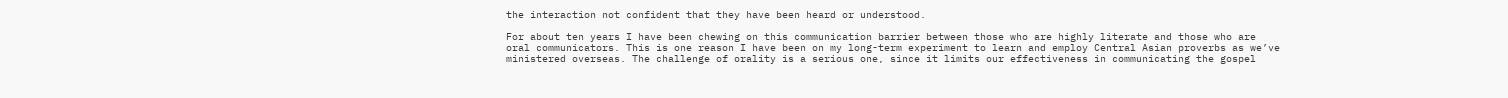the interaction not confident that they have been heard or understood.

For about ten years I have been chewing on this communication barrier between those who are highly literate and those who are oral communicators. This is one reason I have been on my long-term experiment to learn and employ Central Asian proverbs as we’ve ministered overseas. The challenge of orality is a serious one, since it limits our effectiveness in communicating the gospel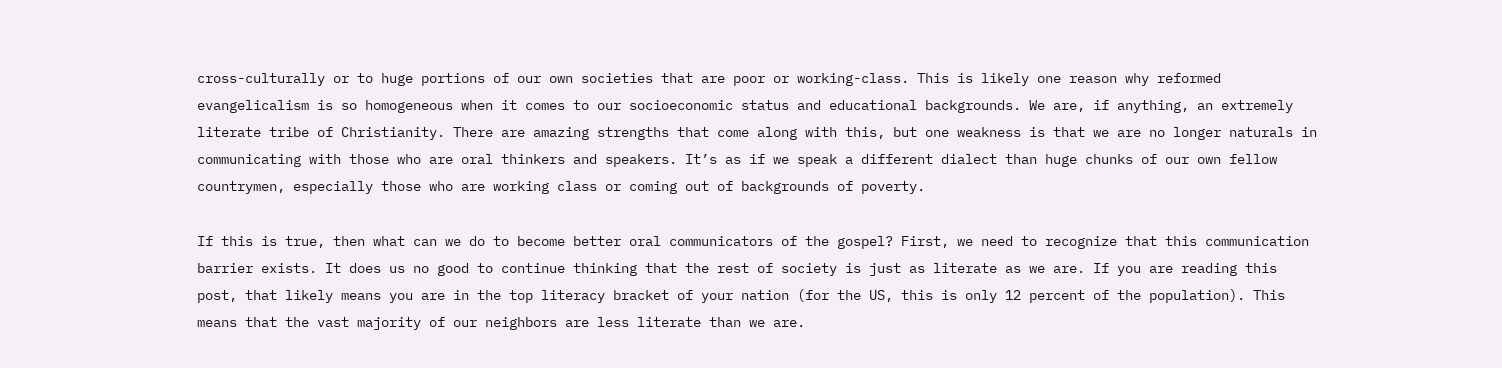cross-culturally or to huge portions of our own societies that are poor or working-class. This is likely one reason why reformed evangelicalism is so homogeneous when it comes to our socioeconomic status and educational backgrounds. We are, if anything, an extremely literate tribe of Christianity. There are amazing strengths that come along with this, but one weakness is that we are no longer naturals in communicating with those who are oral thinkers and speakers. It’s as if we speak a different dialect than huge chunks of our own fellow countrymen, especially those who are working class or coming out of backgrounds of poverty.

If this is true, then what can we do to become better oral communicators of the gospel? First, we need to recognize that this communication barrier exists. It does us no good to continue thinking that the rest of society is just as literate as we are. If you are reading this post, that likely means you are in the top literacy bracket of your nation (for the US, this is only 12 percent of the population). This means that the vast majority of our neighbors are less literate than we are.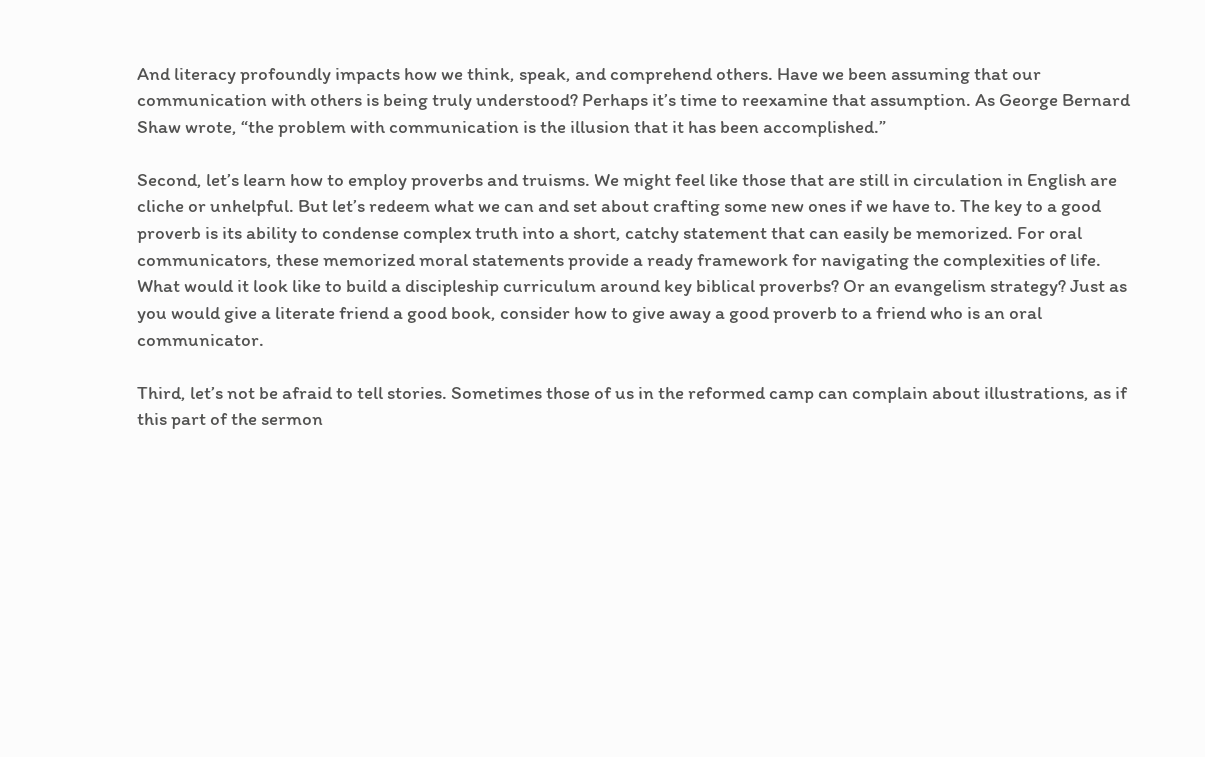And literacy profoundly impacts how we think, speak, and comprehend others. Have we been assuming that our communication with others is being truly understood? Perhaps it’s time to reexamine that assumption. As George Bernard Shaw wrote, “the problem with communication is the illusion that it has been accomplished.”

Second, let’s learn how to employ proverbs and truisms. We might feel like those that are still in circulation in English are cliche or unhelpful. But let’s redeem what we can and set about crafting some new ones if we have to. The key to a good proverb is its ability to condense complex truth into a short, catchy statement that can easily be memorized. For oral communicators, these memorized moral statements provide a ready framework for navigating the complexities of life. What would it look like to build a discipleship curriculum around key biblical proverbs? Or an evangelism strategy? Just as you would give a literate friend a good book, consider how to give away a good proverb to a friend who is an oral communicator.

Third, let’s not be afraid to tell stories. Sometimes those of us in the reformed camp can complain about illustrations, as if this part of the sermon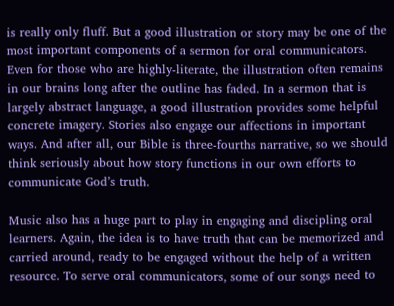is really only fluff. But a good illustration or story may be one of the most important components of a sermon for oral communicators. Even for those who are highly-literate, the illustration often remains in our brains long after the outline has faded. In a sermon that is largely abstract language, a good illustration provides some helpful concrete imagery. Stories also engage our affections in important ways. And after all, our Bible is three-fourths narrative, so we should think seriously about how story functions in our own efforts to communicate God’s truth.

Music also has a huge part to play in engaging and discipling oral learners. Again, the idea is to have truth that can be memorized and carried around, ready to be engaged without the help of a written resource. To serve oral communicators, some of our songs need to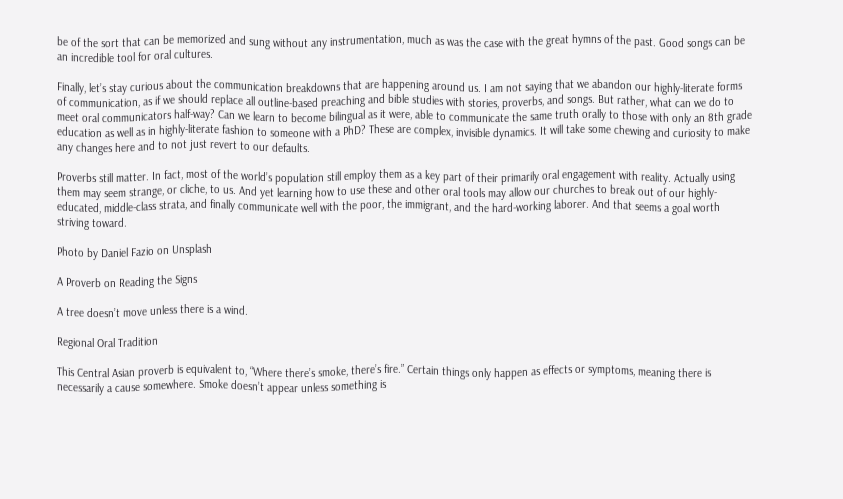be of the sort that can be memorized and sung without any instrumentation, much as was the case with the great hymns of the past. Good songs can be an incredible tool for oral cultures.

Finally, let’s stay curious about the communication breakdowns that are happening around us. I am not saying that we abandon our highly-literate forms of communication, as if we should replace all outline-based preaching and bible studies with stories, proverbs, and songs. But rather, what can we do to meet oral communicators half-way? Can we learn to become bilingual as it were, able to communicate the same truth orally to those with only an 8th grade education as well as in highly-literate fashion to someone with a PhD? These are complex, invisible dynamics. It will take some chewing and curiosity to make any changes here and to not just revert to our defaults.

Proverbs still matter. In fact, most of the world’s population still employ them as a key part of their primarily oral engagement with reality. Actually using them may seem strange, or cliche, to us. And yet learning how to use these and other oral tools may allow our churches to break out of our highly-educated, middle-class strata, and finally communicate well with the poor, the immigrant, and the hard-working laborer. And that seems a goal worth striving toward.

Photo by Daniel Fazio on Unsplash

A Proverb on Reading the Signs

A tree doesn’t move unless there is a wind.

Regional Oral Tradition

This Central Asian proverb is equivalent to, “Where there’s smoke, there’s fire.” Certain things only happen as effects or symptoms, meaning there is necessarily a cause somewhere. Smoke doesn’t appear unless something is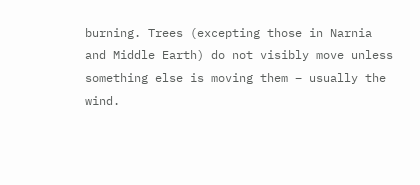burning. Trees (excepting those in Narnia and Middle Earth) do not visibly move unless something else is moving them – usually the wind.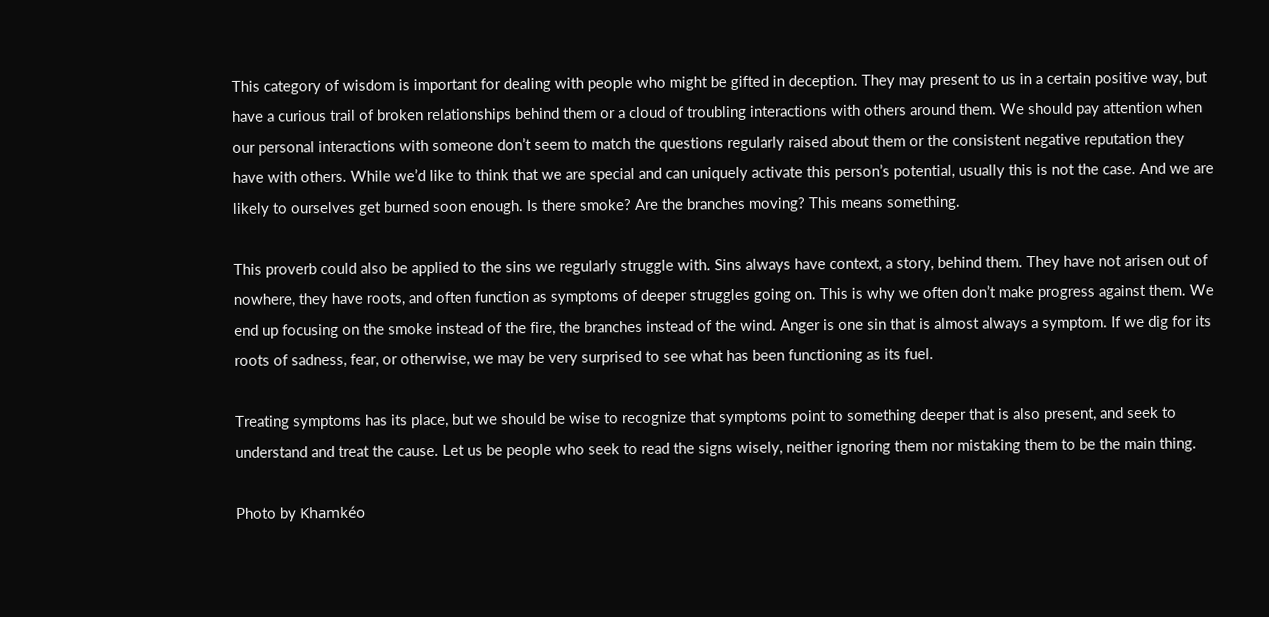This category of wisdom is important for dealing with people who might be gifted in deception. They may present to us in a certain positive way, but have a curious trail of broken relationships behind them or a cloud of troubling interactions with others around them. We should pay attention when our personal interactions with someone don’t seem to match the questions regularly raised about them or the consistent negative reputation they have with others. While we’d like to think that we are special and can uniquely activate this person’s potential, usually this is not the case. And we are likely to ourselves get burned soon enough. Is there smoke? Are the branches moving? This means something.

This proverb could also be applied to the sins we regularly struggle with. Sins always have context, a story, behind them. They have not arisen out of nowhere, they have roots, and often function as symptoms of deeper struggles going on. This is why we often don’t make progress against them. We end up focusing on the smoke instead of the fire, the branches instead of the wind. Anger is one sin that is almost always a symptom. If we dig for its roots of sadness, fear, or otherwise, we may be very surprised to see what has been functioning as its fuel.

Treating symptoms has its place, but we should be wise to recognize that symptoms point to something deeper that is also present, and seek to understand and treat the cause. Let us be people who seek to read the signs wisely, neither ignoring them nor mistaking them to be the main thing.

Photo by Khamkéo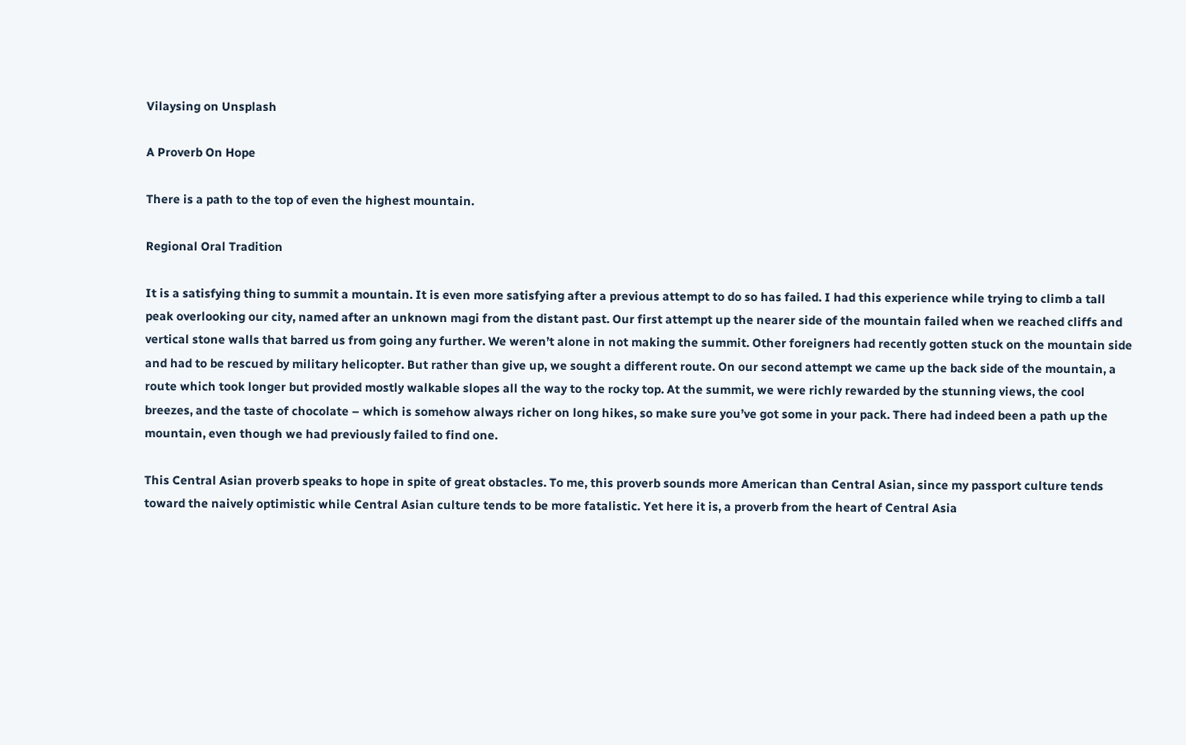Vilaysing on Unsplash

A Proverb On Hope

There is a path to the top of even the highest mountain.

Regional Oral Tradition

It is a satisfying thing to summit a mountain. It is even more satisfying after a previous attempt to do so has failed. I had this experience while trying to climb a tall peak overlooking our city, named after an unknown magi from the distant past. Our first attempt up the nearer side of the mountain failed when we reached cliffs and vertical stone walls that barred us from going any further. We weren’t alone in not making the summit. Other foreigners had recently gotten stuck on the mountain side and had to be rescued by military helicopter. But rather than give up, we sought a different route. On our second attempt we came up the back side of the mountain, a route which took longer but provided mostly walkable slopes all the way to the rocky top. At the summit, we were richly rewarded by the stunning views, the cool breezes, and the taste of chocolate – which is somehow always richer on long hikes, so make sure you’ve got some in your pack. There had indeed been a path up the mountain, even though we had previously failed to find one.

This Central Asian proverb speaks to hope in spite of great obstacles. To me, this proverb sounds more American than Central Asian, since my passport culture tends toward the naively optimistic while Central Asian culture tends to be more fatalistic. Yet here it is, a proverb from the heart of Central Asia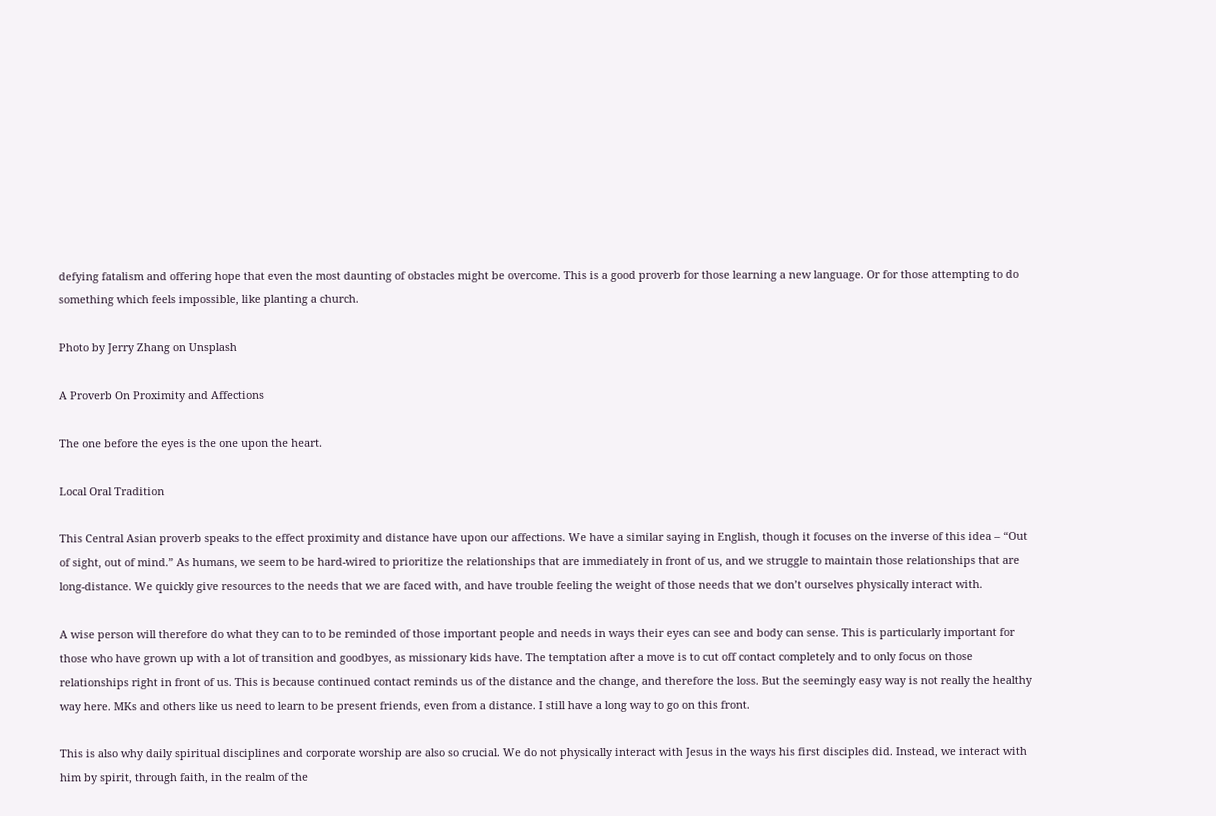defying fatalism and offering hope that even the most daunting of obstacles might be overcome. This is a good proverb for those learning a new language. Or for those attempting to do something which feels impossible, like planting a church.

Photo by Jerry Zhang on Unsplash

A Proverb On Proximity and Affections

The one before the eyes is the one upon the heart.

Local Oral Tradition

This Central Asian proverb speaks to the effect proximity and distance have upon our affections. We have a similar saying in English, though it focuses on the inverse of this idea – “Out of sight, out of mind.” As humans, we seem to be hard-wired to prioritize the relationships that are immediately in front of us, and we struggle to maintain those relationships that are long-distance. We quickly give resources to the needs that we are faced with, and have trouble feeling the weight of those needs that we don’t ourselves physically interact with.

A wise person will therefore do what they can to to be reminded of those important people and needs in ways their eyes can see and body can sense. This is particularly important for those who have grown up with a lot of transition and goodbyes, as missionary kids have. The temptation after a move is to cut off contact completely and to only focus on those relationships right in front of us. This is because continued contact reminds us of the distance and the change, and therefore the loss. But the seemingly easy way is not really the healthy way here. MKs and others like us need to learn to be present friends, even from a distance. I still have a long way to go on this front.

This is also why daily spiritual disciplines and corporate worship are also so crucial. We do not physically interact with Jesus in the ways his first disciples did. Instead, we interact with him by spirit, through faith, in the realm of the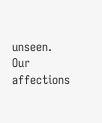unseen. Our affections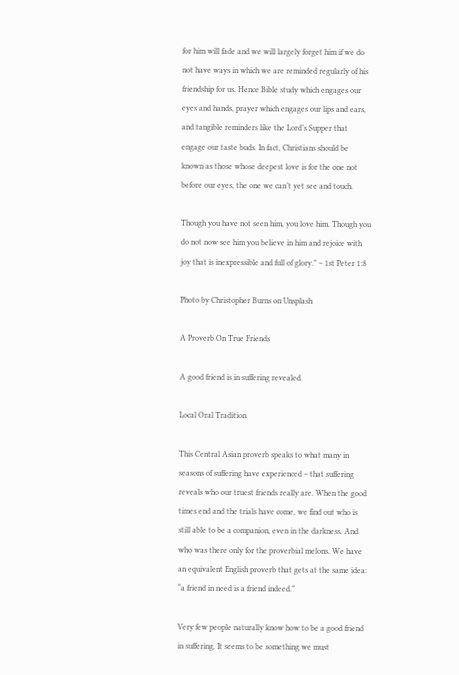for him will fade and we will largely forget him if we do not have ways in which we are reminded regularly of his friendship for us. Hence Bible study which engages our eyes and hands, prayer which engages our lips and ears, and tangible reminders like the Lord’s Supper that engage our taste buds. In fact, Christians should be known as those whose deepest love is for the one not before our eyes, the one we can’t yet see and touch.

Though you have not seen him, you love him. Though you do not now see him you believe in him and rejoice with joy that is inexpressible and full of glory.” – 1st Peter 1:8

Photo by Christopher Burns on Unsplash

A Proverb On True Friends

A good friend is in suffering revealed.

Local Oral Tradition

This Central Asian proverb speaks to what many in seasons of suffering have experienced – that suffering reveals who our truest friends really are. When the good times end and the trials have come, we find out who is still able to be a companion, even in the darkness. And who was there only for the proverbial melons. We have an equivalent English proverb that gets at the same idea: “a friend in need is a friend indeed.”

Very few people naturally know how to be a good friend in suffering. It seems to be something we must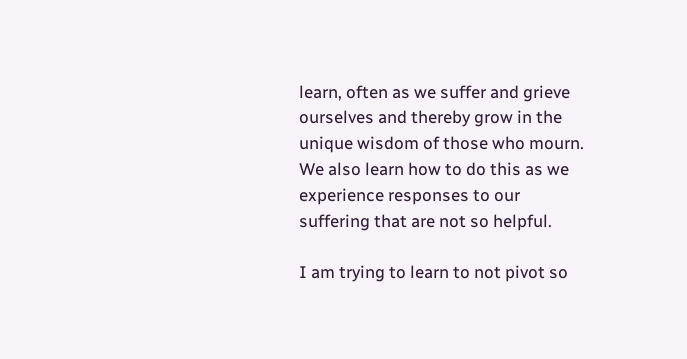learn, often as we suffer and grieve ourselves and thereby grow in the unique wisdom of those who mourn. We also learn how to do this as we experience responses to our suffering that are not so helpful.

I am trying to learn to not pivot so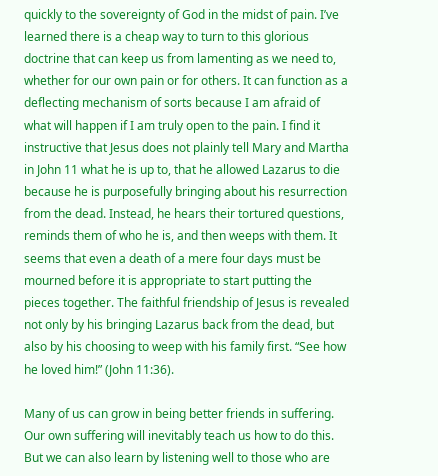quickly to the sovereignty of God in the midst of pain. I’ve learned there is a cheap way to turn to this glorious doctrine that can keep us from lamenting as we need to, whether for our own pain or for others. It can function as a deflecting mechanism of sorts because I am afraid of what will happen if I am truly open to the pain. I find it instructive that Jesus does not plainly tell Mary and Martha in John 11 what he is up to, that he allowed Lazarus to die because he is purposefully bringing about his resurrection from the dead. Instead, he hears their tortured questions, reminds them of who he is, and then weeps with them. It seems that even a death of a mere four days must be mourned before it is appropriate to start putting the pieces together. The faithful friendship of Jesus is revealed not only by his bringing Lazarus back from the dead, but also by his choosing to weep with his family first. “See how he loved him!” (John 11:36).

Many of us can grow in being better friends in suffering. Our own suffering will inevitably teach us how to do this. But we can also learn by listening well to those who are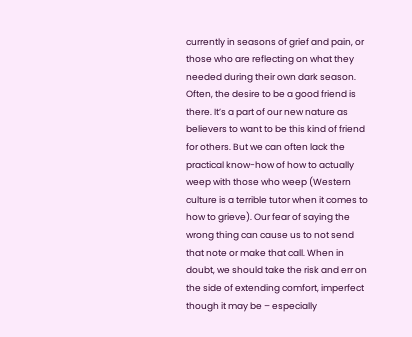currently in seasons of grief and pain, or those who are reflecting on what they needed during their own dark season. Often, the desire to be a good friend is there. It’s a part of our new nature as believers to want to be this kind of friend for others. But we can often lack the practical know-how of how to actually weep with those who weep (Western culture is a terrible tutor when it comes to how to grieve). Our fear of saying the wrong thing can cause us to not send that note or make that call. When in doubt, we should take the risk and err on the side of extending comfort, imperfect though it may be – especially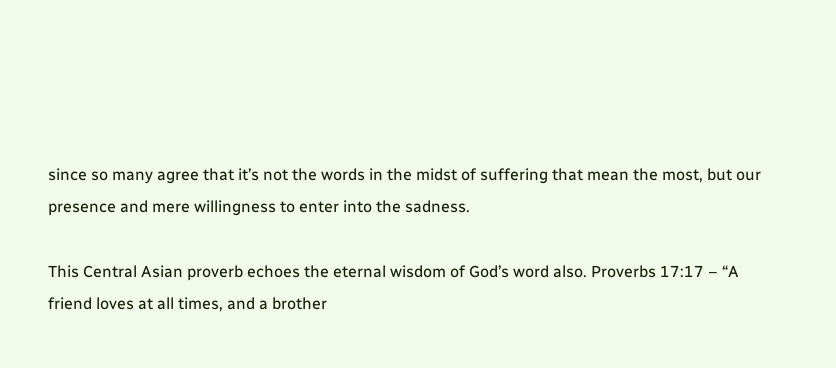since so many agree that it’s not the words in the midst of suffering that mean the most, but our presence and mere willingness to enter into the sadness.

This Central Asian proverb echoes the eternal wisdom of God’s word also. Proverbs 17:17 – “A friend loves at all times, and a brother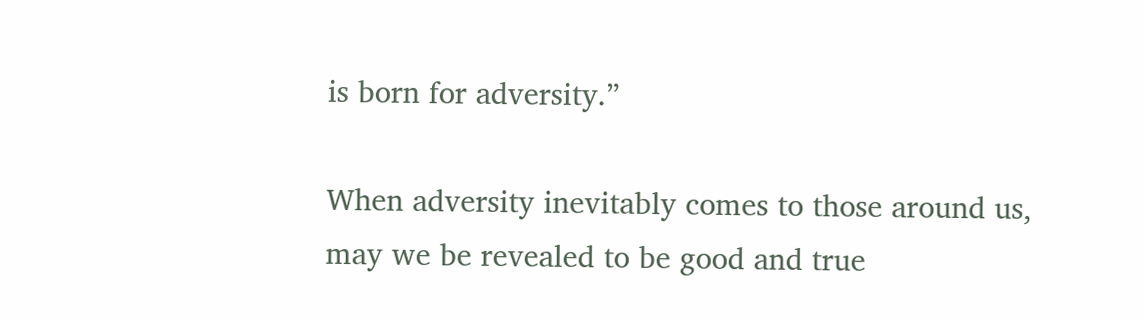is born for adversity.”

When adversity inevitably comes to those around us, may we be revealed to be good and true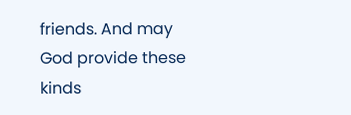friends. And may God provide these kinds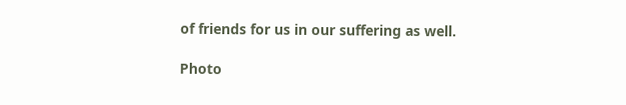of friends for us in our suffering as well.

Photo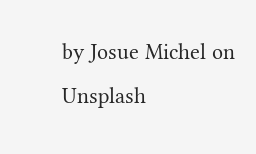by Josue Michel on Unsplash